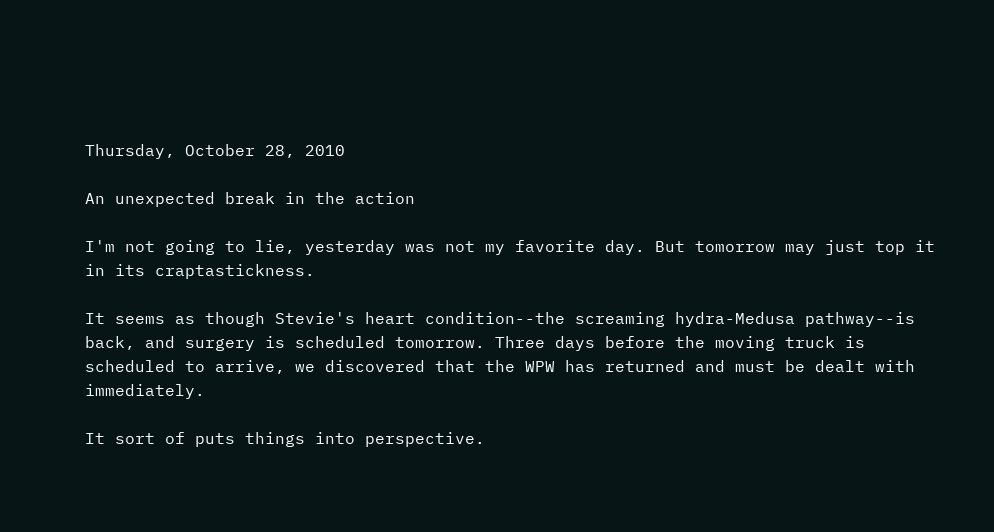Thursday, October 28, 2010

An unexpected break in the action

I'm not going to lie, yesterday was not my favorite day. But tomorrow may just top it in its craptastickness.

It seems as though Stevie's heart condition--the screaming hydra-Medusa pathway--is back, and surgery is scheduled tomorrow. Three days before the moving truck is scheduled to arrive, we discovered that the WPW has returned and must be dealt with immediately.

It sort of puts things into perspective.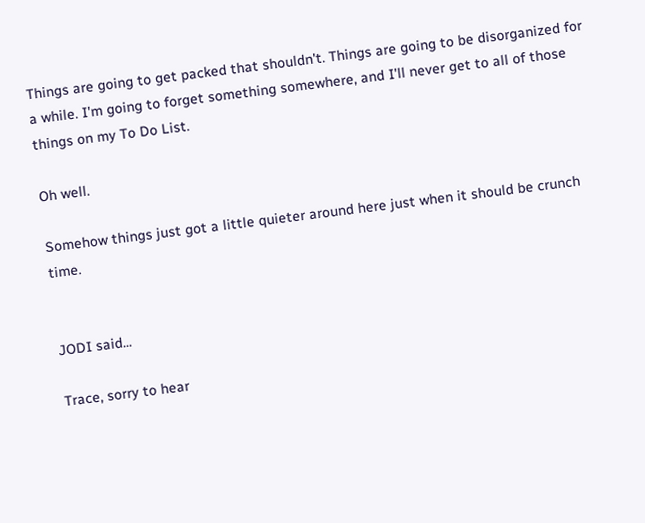Things are going to get packed that shouldn't. Things are going to be disorganized for a while. I'm going to forget something somewhere, and I'll never get to all of those things on my To Do List.

Oh well.

Somehow things just got a little quieter around here just when it should be crunch time.


JODI said...

Trace, sorry to hear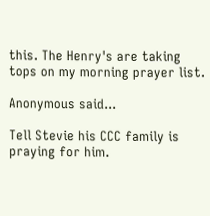this. The Henry's are taking tops on my morning prayer list.

Anonymous said...

Tell Stevie his CCC family is praying for him.